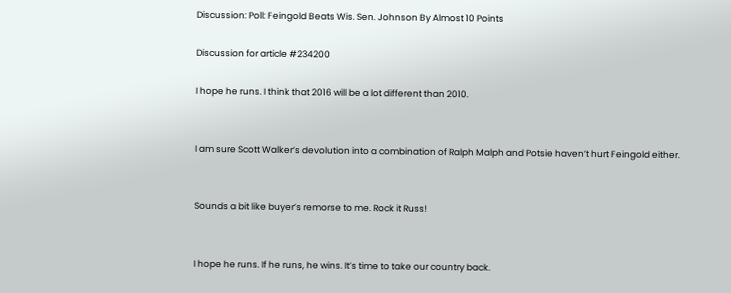Discussion: Poll: Feingold Beats Wis. Sen. Johnson By Almost 10 Points

Discussion for article #234200

I hope he runs. I think that 2016 will be a lot different than 2010.


I am sure Scott Walker’s devolution into a combination of Ralph Malph and Potsie haven’t hurt Feingold either.


Sounds a bit like buyer’s remorse to me. Rock it Russ!


I hope he runs. If he runs, he wins. It’s time to take our country back.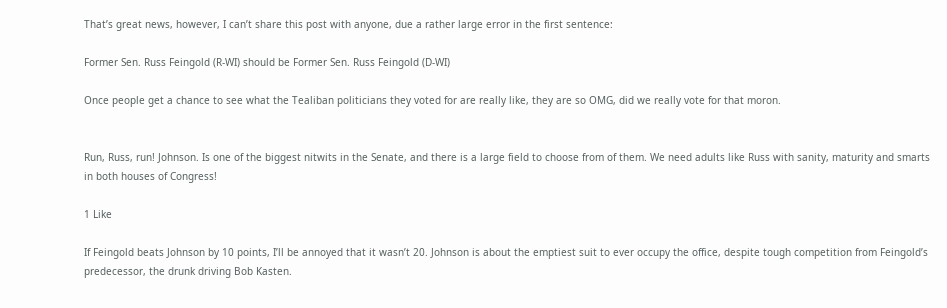That’s great news, however, I can’t share this post with anyone, due a rather large error in the first sentence:

Former Sen. Russ Feingold (R-WI) should be Former Sen. Russ Feingold (D-WI)

Once people get a chance to see what the Tealiban politicians they voted for are really like, they are so OMG, did we really vote for that moron.


Run, Russ, run! Johnson. Is one of the biggest nitwits in the Senate, and there is a large field to choose from of them. We need adults like Russ with sanity, maturity and smarts in both houses of Congress!

1 Like

If Feingold beats Johnson by 10 points, I’ll be annoyed that it wasn’t 20. Johnson is about the emptiest suit to ever occupy the office, despite tough competition from Feingold’s predecessor, the drunk driving Bob Kasten.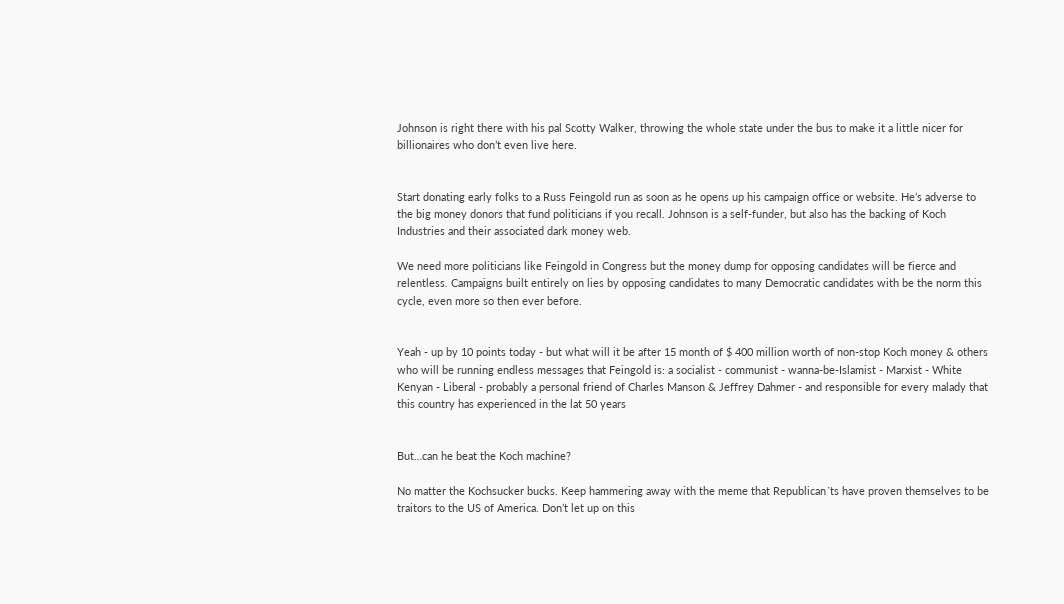Johnson is right there with his pal Scotty Walker, throwing the whole state under the bus to make it a little nicer for billionaires who don’t even live here.


Start donating early folks to a Russ Feingold run as soon as he opens up his campaign office or website. He’s adverse to the big money donors that fund politicians if you recall. Johnson is a self-funder, but also has the backing of Koch Industries and their associated dark money web.

We need more politicians like Feingold in Congress but the money dump for opposing candidates will be fierce and relentless. Campaigns built entirely on lies by opposing candidates to many Democratic candidates with be the norm this cycle, even more so then ever before.


Yeah - up by 10 points today - but what will it be after 15 month of $ 400 million worth of non-stop Koch money & others who will be running endless messages that Feingold is: a socialist - communist - wanna-be-Islamist - Marxist - White Kenyan - Liberal - probably a personal friend of Charles Manson & Jeffrey Dahmer - and responsible for every malady that this country has experienced in the lat 50 years


But…can he beat the Koch machine?

No matter the Kochsucker bucks. Keep hammering away with the meme that Republican´ts have proven themselves to be traitors to the US of America. Don’t let up on this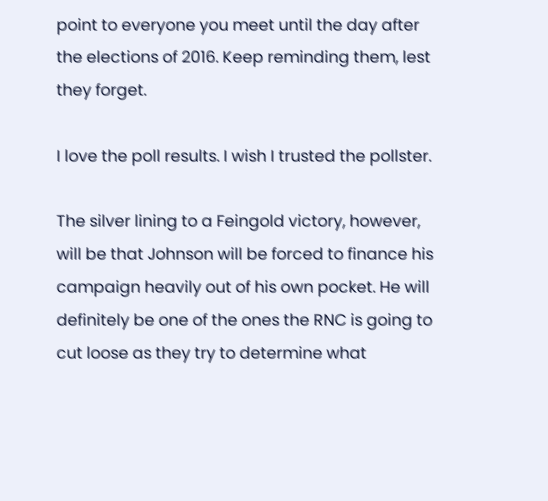point to everyone you meet until the day after the elections of 2016. Keep reminding them, lest they forget.

I love the poll results. I wish I trusted the pollster.

The silver lining to a Feingold victory, however, will be that Johnson will be forced to finance his campaign heavily out of his own pocket. He will definitely be one of the ones the RNC is going to cut loose as they try to determine what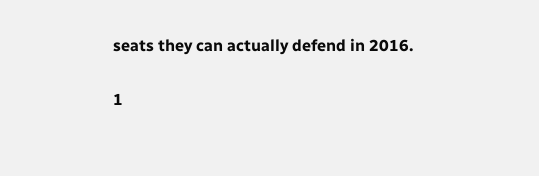seats they can actually defend in 2016.

1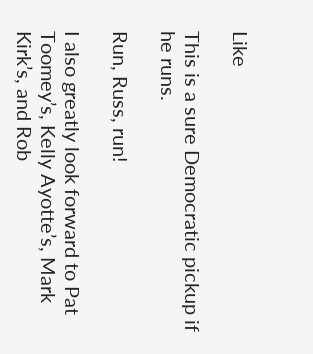Like

This is a sure Democratic pickup if he runs.

Run, Russ, run!

I also greatly look forward to Pat Toomey’s, Kelly Ayotte’s, Mark Kirk’s, and Rob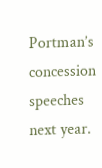Portman’s concession speeches next year.